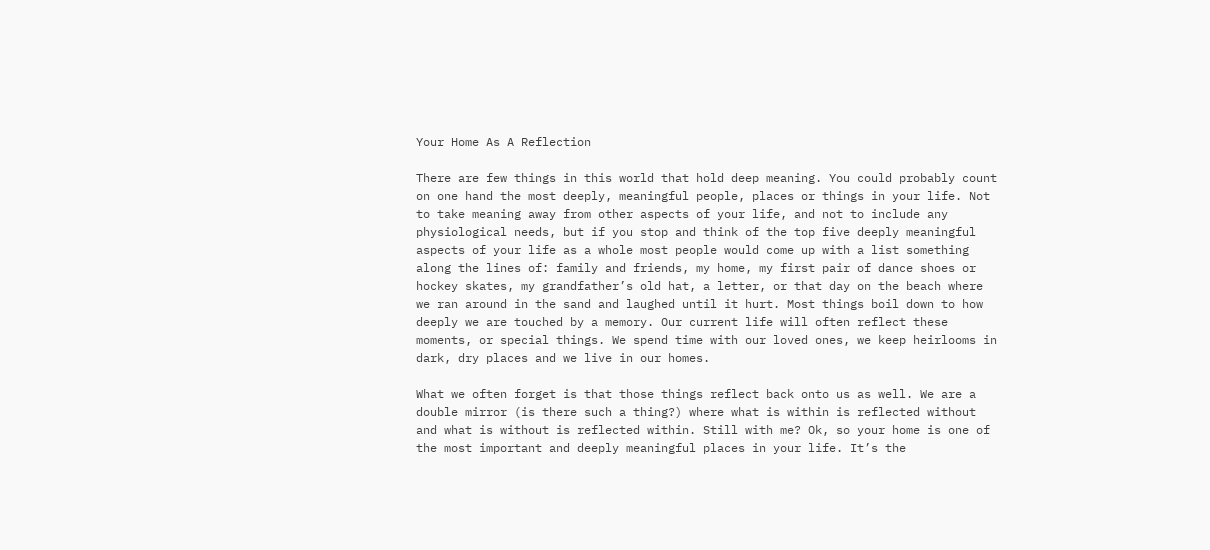Your Home As A Reflection

There are few things in this world that hold deep meaning. You could probably count on one hand the most deeply, meaningful people, places or things in your life. Not to take meaning away from other aspects of your life, and not to include any physiological needs, but if you stop and think of the top five deeply meaningful aspects of your life as a whole most people would come up with a list something along the lines of: family and friends, my home, my first pair of dance shoes or hockey skates, my grandfather’s old hat, a letter, or that day on the beach where we ran around in the sand and laughed until it hurt. Most things boil down to how deeply we are touched by a memory. Our current life will often reflect these moments, or special things. We spend time with our loved ones, we keep heirlooms in dark, dry places and we live in our homes.

What we often forget is that those things reflect back onto us as well. We are a double mirror (is there such a thing?) where what is within is reflected without and what is without is reflected within. Still with me? Ok, so your home is one of the most important and deeply meaningful places in your life. It’s the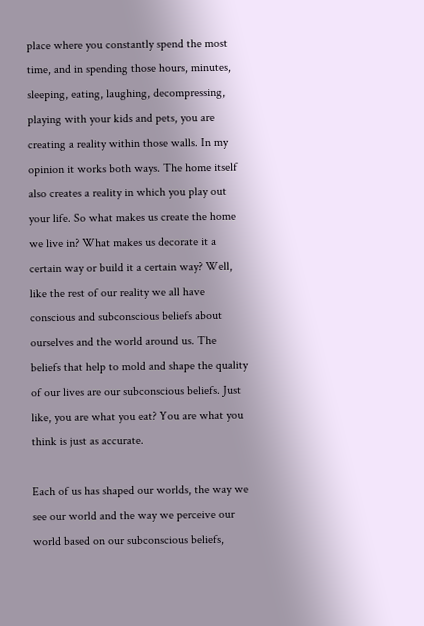place where you constantly spend the most time, and in spending those hours, minutes, sleeping, eating, laughing, decompressing, playing with your kids and pets, you are creating a reality within those walls. In my opinion it works both ways. The home itself also creates a reality in which you play out your life. So what makes us create the home we live in? What makes us decorate it a certain way or build it a certain way? Well, like the rest of our reality we all have conscious and subconscious beliefs about ourselves and the world around us. The beliefs that help to mold and shape the quality of our lives are our subconscious beliefs. Just like, you are what you eat? You are what you think is just as accurate.

Each of us has shaped our worlds, the way we see our world and the way we perceive our world based on our subconscious beliefs,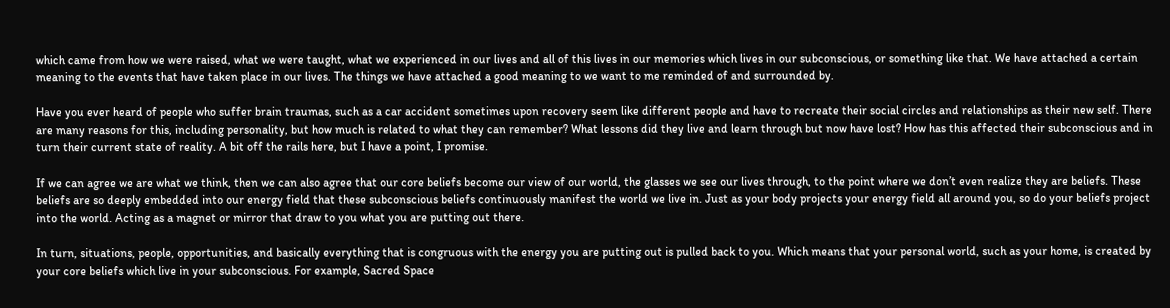which came from how we were raised, what we were taught, what we experienced in our lives and all of this lives in our memories which lives in our subconscious, or something like that. We have attached a certain meaning to the events that have taken place in our lives. The things we have attached a good meaning to we want to me reminded of and surrounded by.

Have you ever heard of people who suffer brain traumas, such as a car accident sometimes upon recovery seem like different people and have to recreate their social circles and relationships as their new self. There are many reasons for this, including personality, but how much is related to what they can remember? What lessons did they live and learn through but now have lost? How has this affected their subconscious and in turn their current state of reality. A bit off the rails here, but I have a point, I promise.

If we can agree we are what we think, then we can also agree that our core beliefs become our view of our world, the glasses we see our lives through, to the point where we don’t even realize they are beliefs. These beliefs are so deeply embedded into our energy field that these subconscious beliefs continuously manifest the world we live in. Just as your body projects your energy field all around you, so do your beliefs project into the world. Acting as a magnet or mirror that draw to you what you are putting out there.

In turn, situations, people, opportunities, and basically everything that is congruous with the energy you are putting out is pulled back to you. Which means that your personal world, such as your home, is created by your core beliefs which live in your subconscious. For example, Sacred Space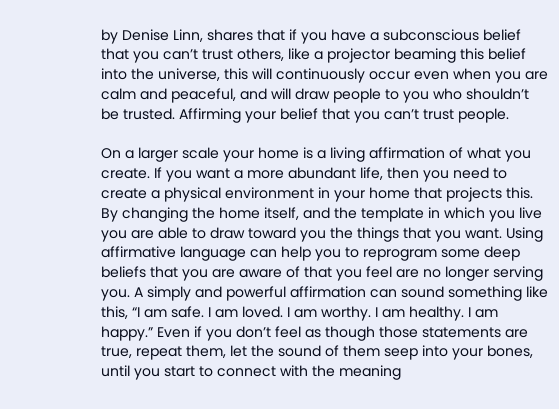by Denise Linn, shares that if you have a subconscious belief that you can’t trust others, like a projector beaming this belief into the universe, this will continuously occur even when you are calm and peaceful, and will draw people to you who shouldn’t be trusted. Affirming your belief that you can’t trust people.

On a larger scale your home is a living affirmation of what you create. If you want a more abundant life, then you need to create a physical environment in your home that projects this. By changing the home itself, and the template in which you live you are able to draw toward you the things that you want. Using affirmative language can help you to reprogram some deep beliefs that you are aware of that you feel are no longer serving you. A simply and powerful affirmation can sound something like this, “I am safe. I am loved. I am worthy. I am healthy. I am happy.” Even if you don’t feel as though those statements are true, repeat them, let the sound of them seep into your bones, until you start to connect with the meaning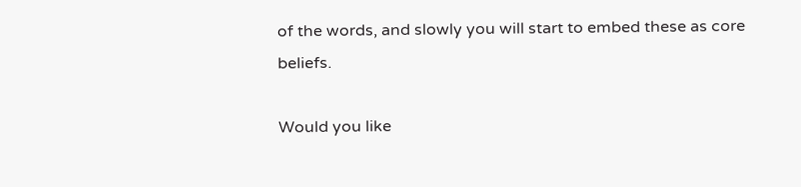of the words, and slowly you will start to embed these as core beliefs.

Would you like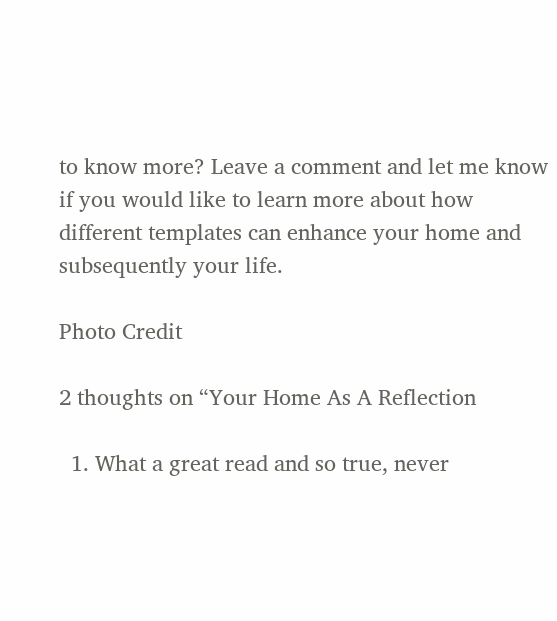to know more? Leave a comment and let me know if you would like to learn more about how different templates can enhance your home and subsequently your life.

Photo Credit

2 thoughts on “Your Home As A Reflection

  1. What a great read and so true, never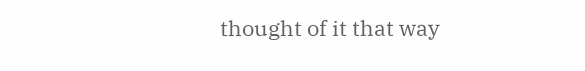thought of it that way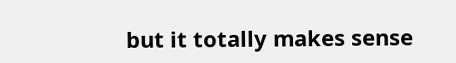but it totally makes sense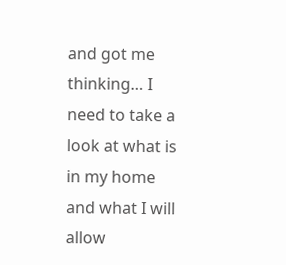and got me thinking… I need to take a look at what is in my home and what I will allow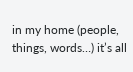in my home (people, things, words…) it’s all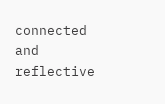connected and reflective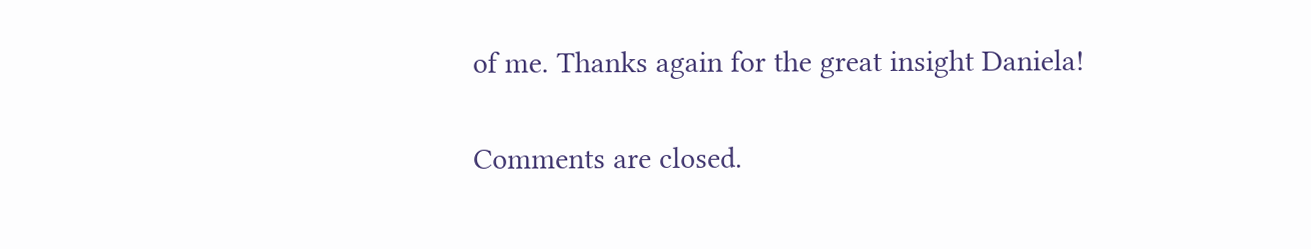of me. Thanks again for the great insight Daniela!

Comments are closed.